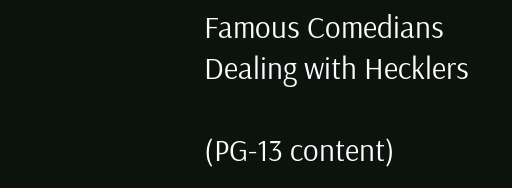Famous Comedians Dealing with Hecklers

(PG-13 content)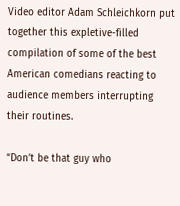Video editor Adam Schleichkorn put together this expletive-filled compilation of some of the best American comedians reacting to audience members interrupting their routines.

“Don’t be that guy who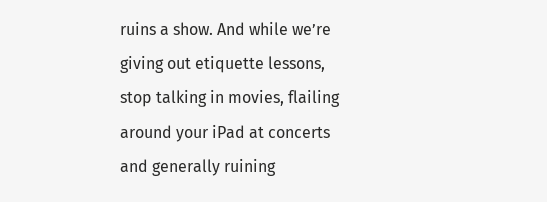ruins a show. And while we’re giving out etiquette lessons, stop talking in movies, flailing around your iPad at concerts and generally ruining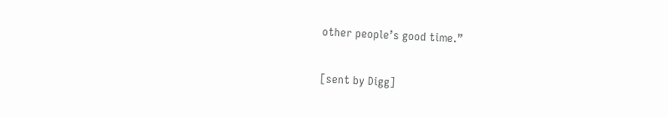other people’s good time.”

[sent by Digg]